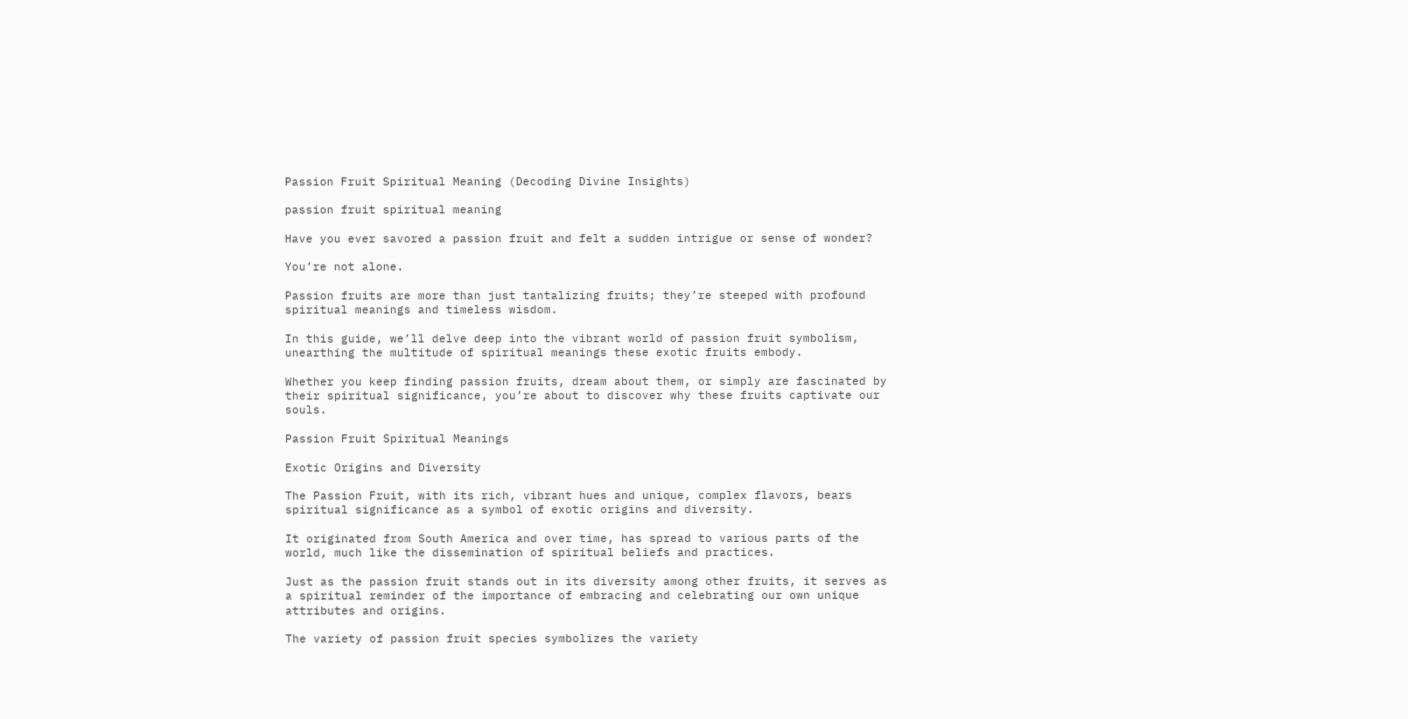Passion Fruit Spiritual Meaning (Decoding Divine Insights)

passion fruit spiritual meaning

Have you ever savored a passion fruit and felt a sudden intrigue or sense of wonder?

You’re not alone.

Passion fruits are more than just tantalizing fruits; they’re steeped with profound spiritual meanings and timeless wisdom.

In this guide, we’ll delve deep into the vibrant world of passion fruit symbolism, unearthing the multitude of spiritual meanings these exotic fruits embody.

Whether you keep finding passion fruits, dream about them, or simply are fascinated by their spiritual significance, you’re about to discover why these fruits captivate our souls.

Passion Fruit Spiritual Meanings

Exotic Origins and Diversity

The Passion Fruit, with its rich, vibrant hues and unique, complex flavors, bears spiritual significance as a symbol of exotic origins and diversity.

It originated from South America and over time, has spread to various parts of the world, much like the dissemination of spiritual beliefs and practices.

Just as the passion fruit stands out in its diversity among other fruits, it serves as a spiritual reminder of the importance of embracing and celebrating our own unique attributes and origins.

The variety of passion fruit species symbolizes the variety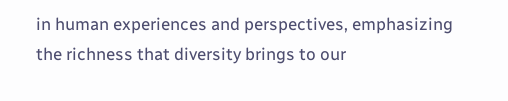in human experiences and perspectives, emphasizing the richness that diversity brings to our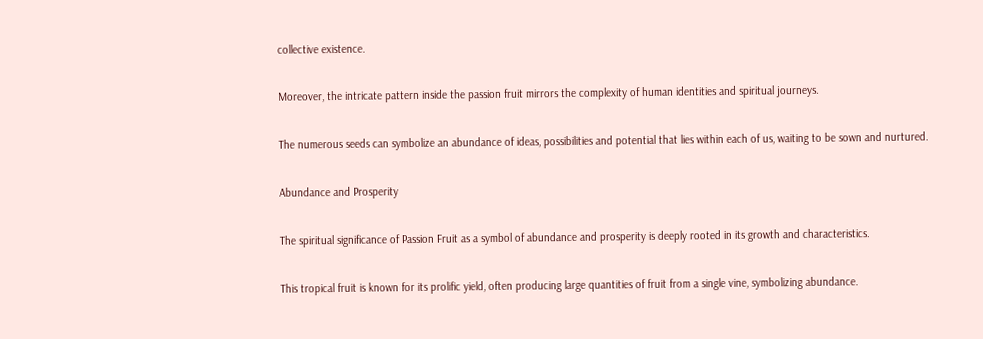collective existence.

Moreover, the intricate pattern inside the passion fruit mirrors the complexity of human identities and spiritual journeys.

The numerous seeds can symbolize an abundance of ideas, possibilities and potential that lies within each of us, waiting to be sown and nurtured.

Abundance and Prosperity

The spiritual significance of Passion Fruit as a symbol of abundance and prosperity is deeply rooted in its growth and characteristics.

This tropical fruit is known for its prolific yield, often producing large quantities of fruit from a single vine, symbolizing abundance.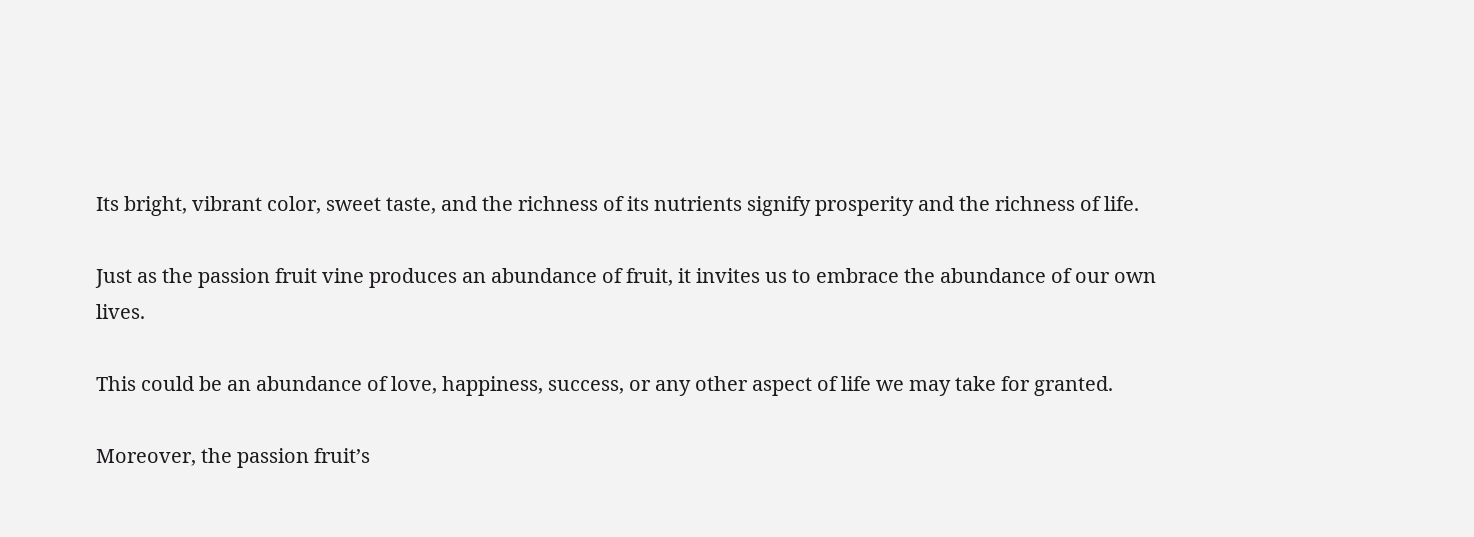Its bright, vibrant color, sweet taste, and the richness of its nutrients signify prosperity and the richness of life.

Just as the passion fruit vine produces an abundance of fruit, it invites us to embrace the abundance of our own lives.

This could be an abundance of love, happiness, success, or any other aspect of life we may take for granted.

Moreover, the passion fruit’s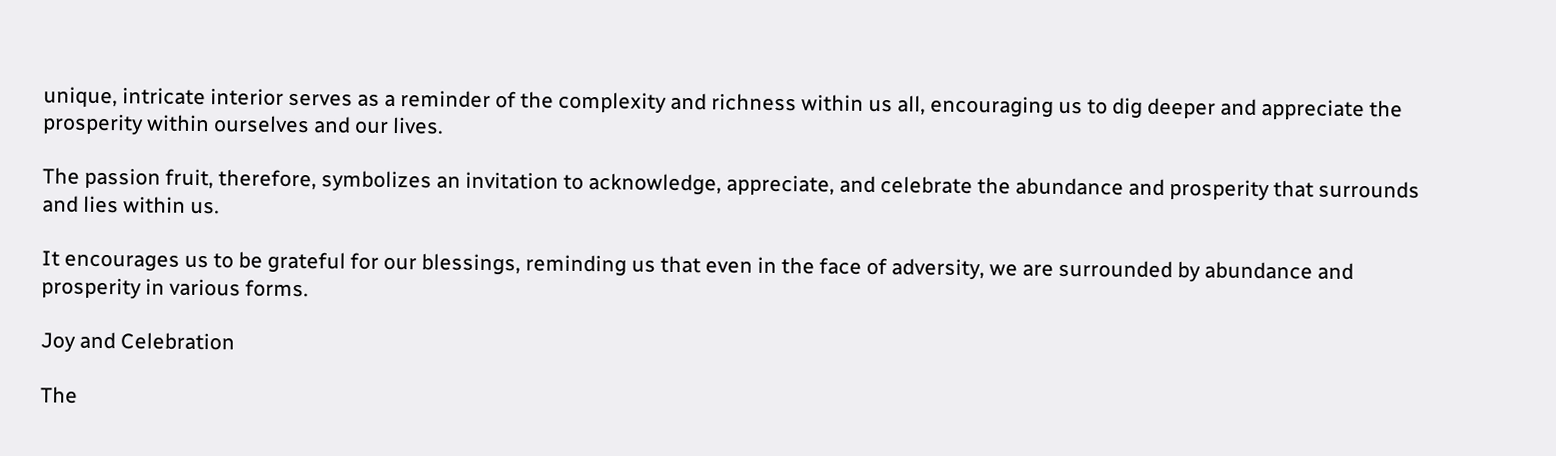unique, intricate interior serves as a reminder of the complexity and richness within us all, encouraging us to dig deeper and appreciate the prosperity within ourselves and our lives.

The passion fruit, therefore, symbolizes an invitation to acknowledge, appreciate, and celebrate the abundance and prosperity that surrounds and lies within us.

It encourages us to be grateful for our blessings, reminding us that even in the face of adversity, we are surrounded by abundance and prosperity in various forms.

Joy and Celebration

The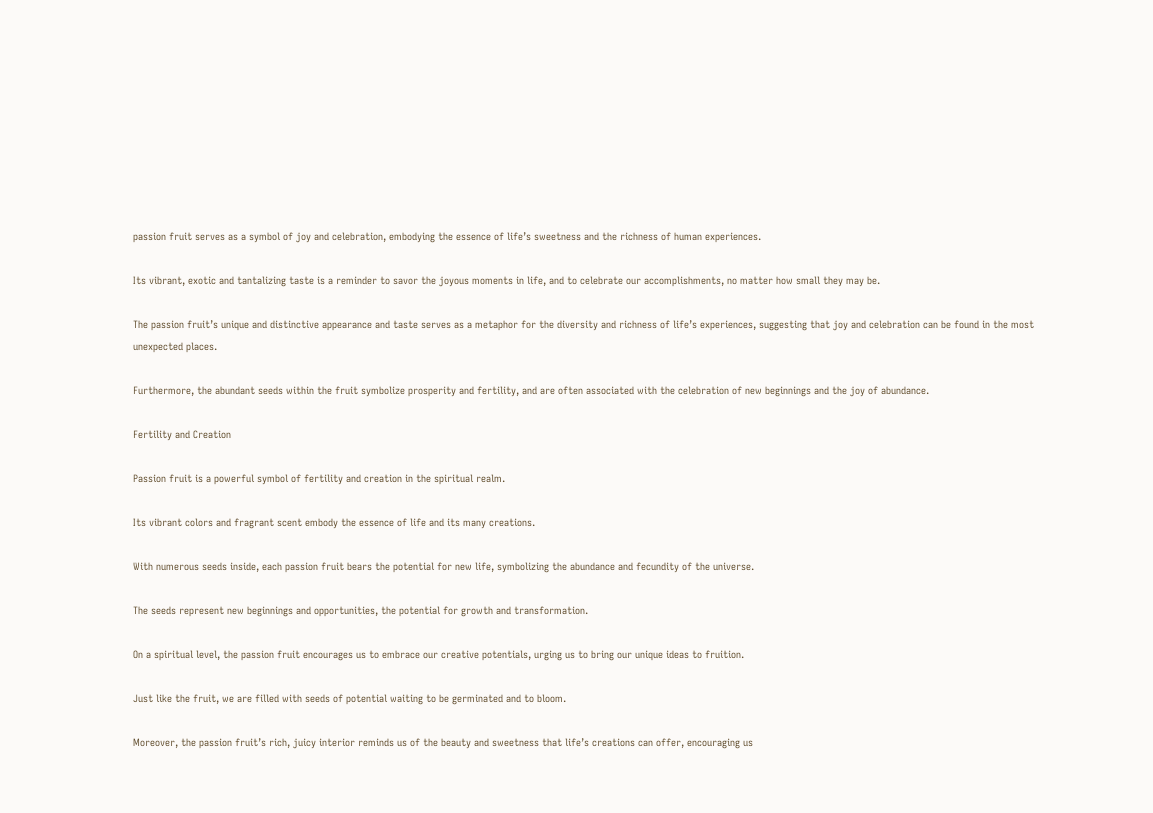passion fruit serves as a symbol of joy and celebration, embodying the essence of life’s sweetness and the richness of human experiences.

Its vibrant, exotic and tantalizing taste is a reminder to savor the joyous moments in life, and to celebrate our accomplishments, no matter how small they may be.

The passion fruit’s unique and distinctive appearance and taste serves as a metaphor for the diversity and richness of life’s experiences, suggesting that joy and celebration can be found in the most unexpected places.

Furthermore, the abundant seeds within the fruit symbolize prosperity and fertility, and are often associated with the celebration of new beginnings and the joy of abundance.

Fertility and Creation

Passion fruit is a powerful symbol of fertility and creation in the spiritual realm.

Its vibrant colors and fragrant scent embody the essence of life and its many creations.

With numerous seeds inside, each passion fruit bears the potential for new life, symbolizing the abundance and fecundity of the universe.

The seeds represent new beginnings and opportunities, the potential for growth and transformation.

On a spiritual level, the passion fruit encourages us to embrace our creative potentials, urging us to bring our unique ideas to fruition.

Just like the fruit, we are filled with seeds of potential waiting to be germinated and to bloom.

Moreover, the passion fruit’s rich, juicy interior reminds us of the beauty and sweetness that life’s creations can offer, encouraging us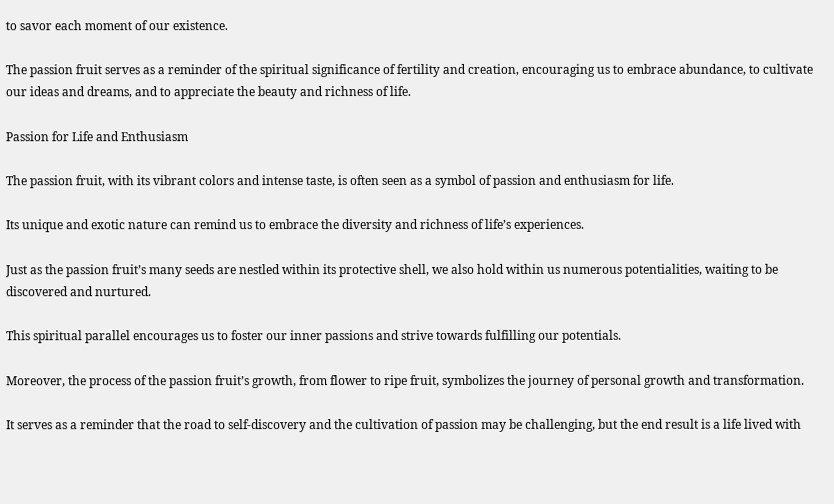to savor each moment of our existence.

The passion fruit serves as a reminder of the spiritual significance of fertility and creation, encouraging us to embrace abundance, to cultivate our ideas and dreams, and to appreciate the beauty and richness of life.

Passion for Life and Enthusiasm

The passion fruit, with its vibrant colors and intense taste, is often seen as a symbol of passion and enthusiasm for life.

Its unique and exotic nature can remind us to embrace the diversity and richness of life’s experiences.

Just as the passion fruit’s many seeds are nestled within its protective shell, we also hold within us numerous potentialities, waiting to be discovered and nurtured.

This spiritual parallel encourages us to foster our inner passions and strive towards fulfilling our potentials.

Moreover, the process of the passion fruit’s growth, from flower to ripe fruit, symbolizes the journey of personal growth and transformation.

It serves as a reminder that the road to self-discovery and the cultivation of passion may be challenging, but the end result is a life lived with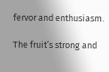fervor and enthusiasm.

The fruit’s strong and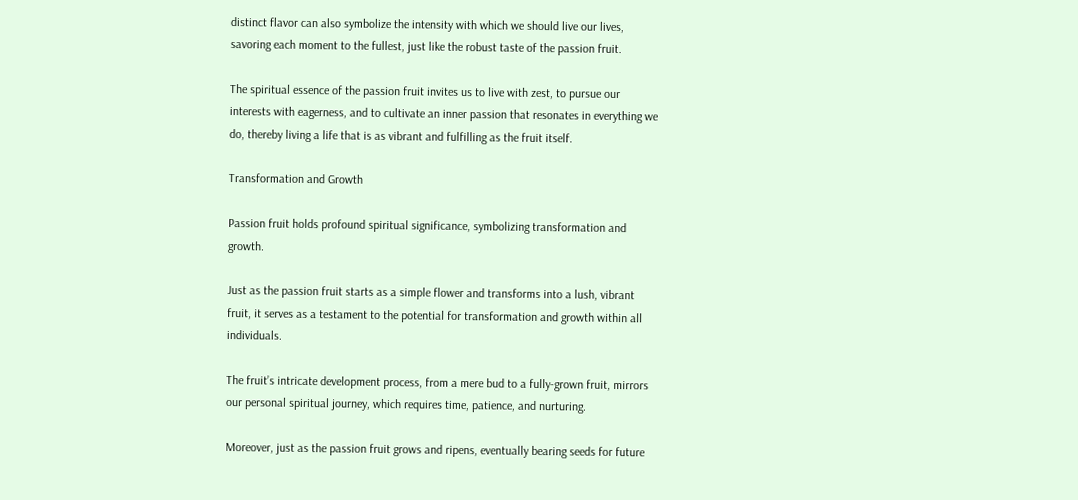distinct flavor can also symbolize the intensity with which we should live our lives, savoring each moment to the fullest, just like the robust taste of the passion fruit.

The spiritual essence of the passion fruit invites us to live with zest, to pursue our interests with eagerness, and to cultivate an inner passion that resonates in everything we do, thereby living a life that is as vibrant and fulfilling as the fruit itself.

Transformation and Growth

Passion fruit holds profound spiritual significance, symbolizing transformation and growth.

Just as the passion fruit starts as a simple flower and transforms into a lush, vibrant fruit, it serves as a testament to the potential for transformation and growth within all individuals.

The fruit’s intricate development process, from a mere bud to a fully-grown fruit, mirrors our personal spiritual journey, which requires time, patience, and nurturing.

Moreover, just as the passion fruit grows and ripens, eventually bearing seeds for future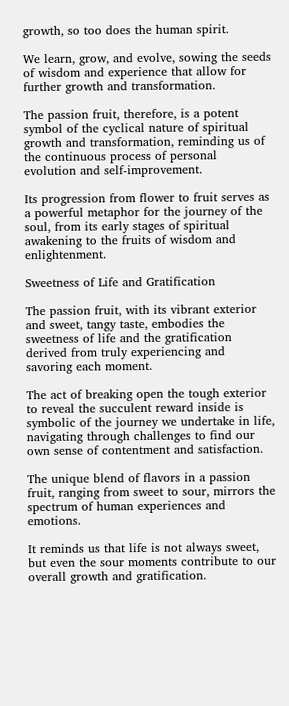growth, so too does the human spirit.

We learn, grow, and evolve, sowing the seeds of wisdom and experience that allow for further growth and transformation.

The passion fruit, therefore, is a potent symbol of the cyclical nature of spiritual growth and transformation, reminding us of the continuous process of personal evolution and self-improvement.

Its progression from flower to fruit serves as a powerful metaphor for the journey of the soul, from its early stages of spiritual awakening to the fruits of wisdom and enlightenment.

Sweetness of Life and Gratification

The passion fruit, with its vibrant exterior and sweet, tangy taste, embodies the sweetness of life and the gratification derived from truly experiencing and savoring each moment.

The act of breaking open the tough exterior to reveal the succulent reward inside is symbolic of the journey we undertake in life, navigating through challenges to find our own sense of contentment and satisfaction.

The unique blend of flavors in a passion fruit, ranging from sweet to sour, mirrors the spectrum of human experiences and emotions.

It reminds us that life is not always sweet, but even the sour moments contribute to our overall growth and gratification.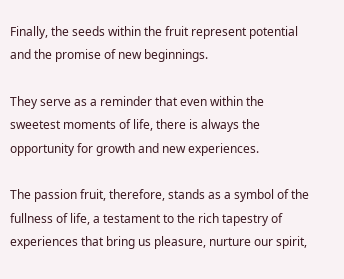Finally, the seeds within the fruit represent potential and the promise of new beginnings.

They serve as a reminder that even within the sweetest moments of life, there is always the opportunity for growth and new experiences.

The passion fruit, therefore, stands as a symbol of the fullness of life, a testament to the rich tapestry of experiences that bring us pleasure, nurture our spirit,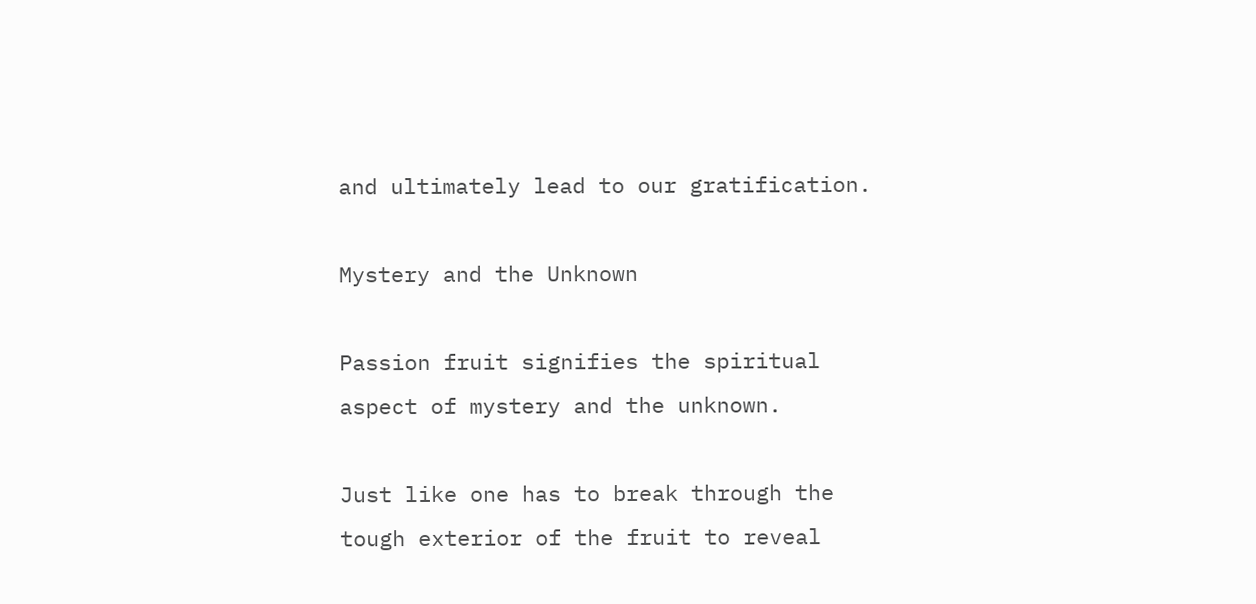and ultimately lead to our gratification.

Mystery and the Unknown

Passion fruit signifies the spiritual aspect of mystery and the unknown.

Just like one has to break through the tough exterior of the fruit to reveal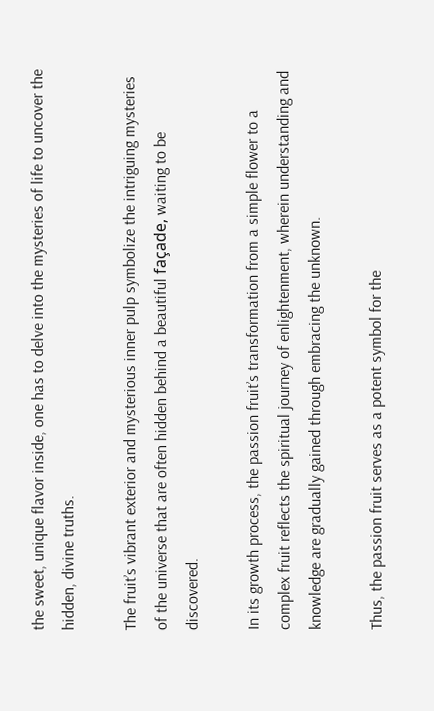the sweet, unique flavor inside, one has to delve into the mysteries of life to uncover the hidden, divine truths.

The fruit’s vibrant exterior and mysterious inner pulp symbolize the intriguing mysteries of the universe that are often hidden behind a beautiful façade, waiting to be discovered.

In its growth process, the passion fruit’s transformation from a simple flower to a complex fruit reflects the spiritual journey of enlightenment, wherein understanding and knowledge are gradually gained through embracing the unknown.

Thus, the passion fruit serves as a potent symbol for the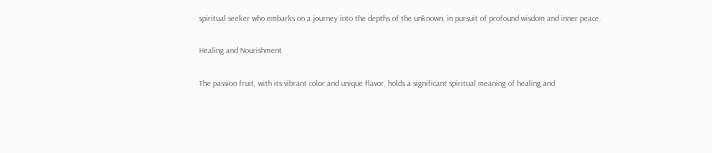spiritual seeker who embarks on a journey into the depths of the unknown, in pursuit of profound wisdom and inner peace.

Healing and Nourishment

The passion fruit, with its vibrant color and unique flavor, holds a significant spiritual meaning of healing and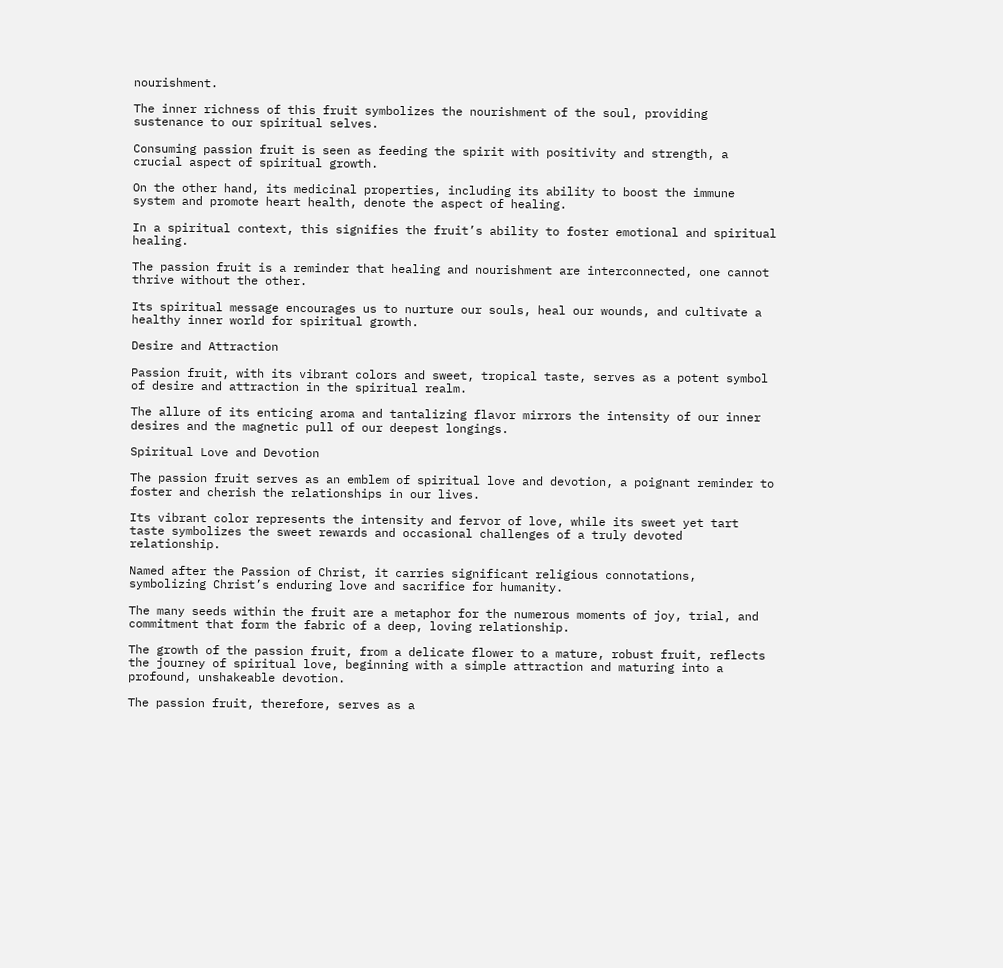nourishment.

The inner richness of this fruit symbolizes the nourishment of the soul, providing sustenance to our spiritual selves.

Consuming passion fruit is seen as feeding the spirit with positivity and strength, a crucial aspect of spiritual growth.

On the other hand, its medicinal properties, including its ability to boost the immune system and promote heart health, denote the aspect of healing.

In a spiritual context, this signifies the fruit’s ability to foster emotional and spiritual healing.

The passion fruit is a reminder that healing and nourishment are interconnected, one cannot thrive without the other.

Its spiritual message encourages us to nurture our souls, heal our wounds, and cultivate a healthy inner world for spiritual growth.

Desire and Attraction

Passion fruit, with its vibrant colors and sweet, tropical taste, serves as a potent symbol of desire and attraction in the spiritual realm.

The allure of its enticing aroma and tantalizing flavor mirrors the intensity of our inner desires and the magnetic pull of our deepest longings.

Spiritual Love and Devotion

The passion fruit serves as an emblem of spiritual love and devotion, a poignant reminder to foster and cherish the relationships in our lives.

Its vibrant color represents the intensity and fervor of love, while its sweet yet tart taste symbolizes the sweet rewards and occasional challenges of a truly devoted relationship.

Named after the Passion of Christ, it carries significant religious connotations, symbolizing Christ’s enduring love and sacrifice for humanity.

The many seeds within the fruit are a metaphor for the numerous moments of joy, trial, and commitment that form the fabric of a deep, loving relationship.

The growth of the passion fruit, from a delicate flower to a mature, robust fruit, reflects the journey of spiritual love, beginning with a simple attraction and maturing into a profound, unshakeable devotion.

The passion fruit, therefore, serves as a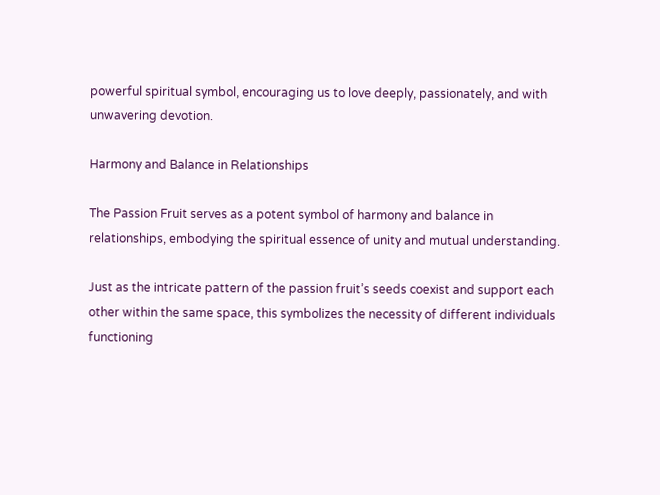powerful spiritual symbol, encouraging us to love deeply, passionately, and with unwavering devotion.

Harmony and Balance in Relationships

The Passion Fruit serves as a potent symbol of harmony and balance in relationships, embodying the spiritual essence of unity and mutual understanding.

Just as the intricate pattern of the passion fruit’s seeds coexist and support each other within the same space, this symbolizes the necessity of different individuals functioning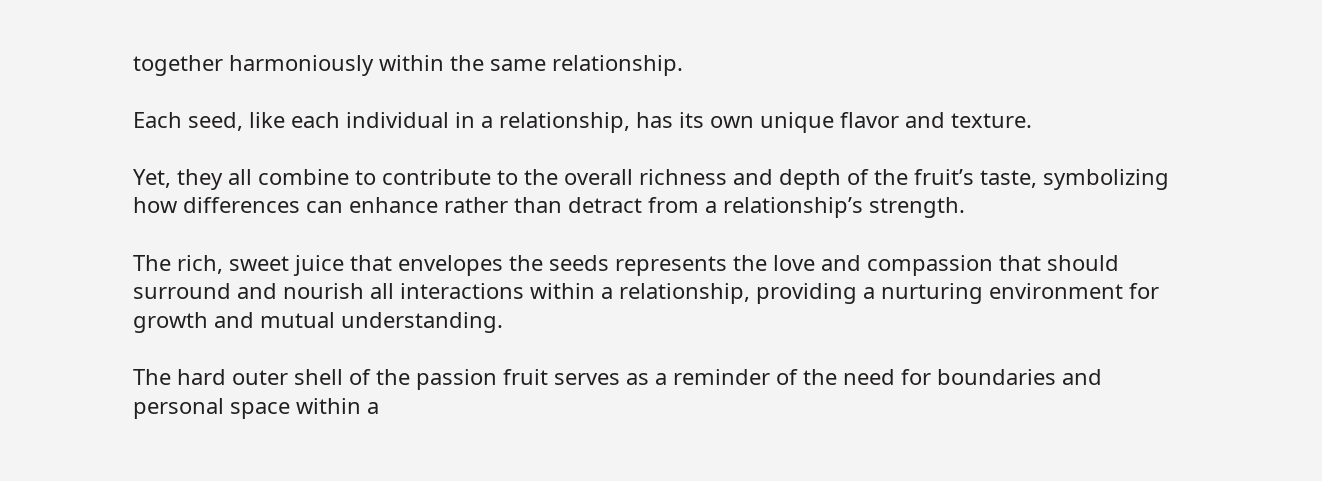together harmoniously within the same relationship.

Each seed, like each individual in a relationship, has its own unique flavor and texture.

Yet, they all combine to contribute to the overall richness and depth of the fruit’s taste, symbolizing how differences can enhance rather than detract from a relationship’s strength.

The rich, sweet juice that envelopes the seeds represents the love and compassion that should surround and nourish all interactions within a relationship, providing a nurturing environment for growth and mutual understanding.

The hard outer shell of the passion fruit serves as a reminder of the need for boundaries and personal space within a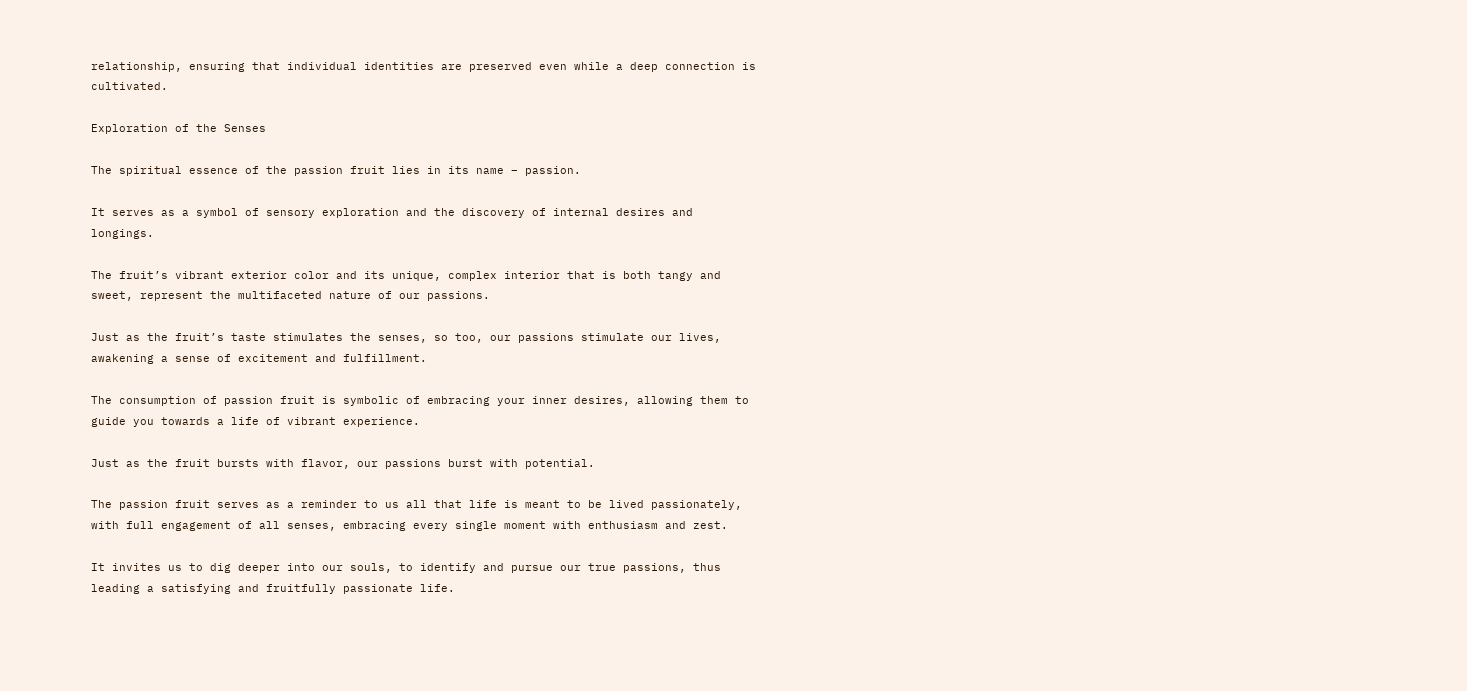relationship, ensuring that individual identities are preserved even while a deep connection is cultivated.

Exploration of the Senses

The spiritual essence of the passion fruit lies in its name – passion.

It serves as a symbol of sensory exploration and the discovery of internal desires and longings.

The fruit’s vibrant exterior color and its unique, complex interior that is both tangy and sweet, represent the multifaceted nature of our passions.

Just as the fruit’s taste stimulates the senses, so too, our passions stimulate our lives, awakening a sense of excitement and fulfillment.

The consumption of passion fruit is symbolic of embracing your inner desires, allowing them to guide you towards a life of vibrant experience.

Just as the fruit bursts with flavor, our passions burst with potential.

The passion fruit serves as a reminder to us all that life is meant to be lived passionately, with full engagement of all senses, embracing every single moment with enthusiasm and zest.

It invites us to dig deeper into our souls, to identify and pursue our true passions, thus leading a satisfying and fruitfully passionate life.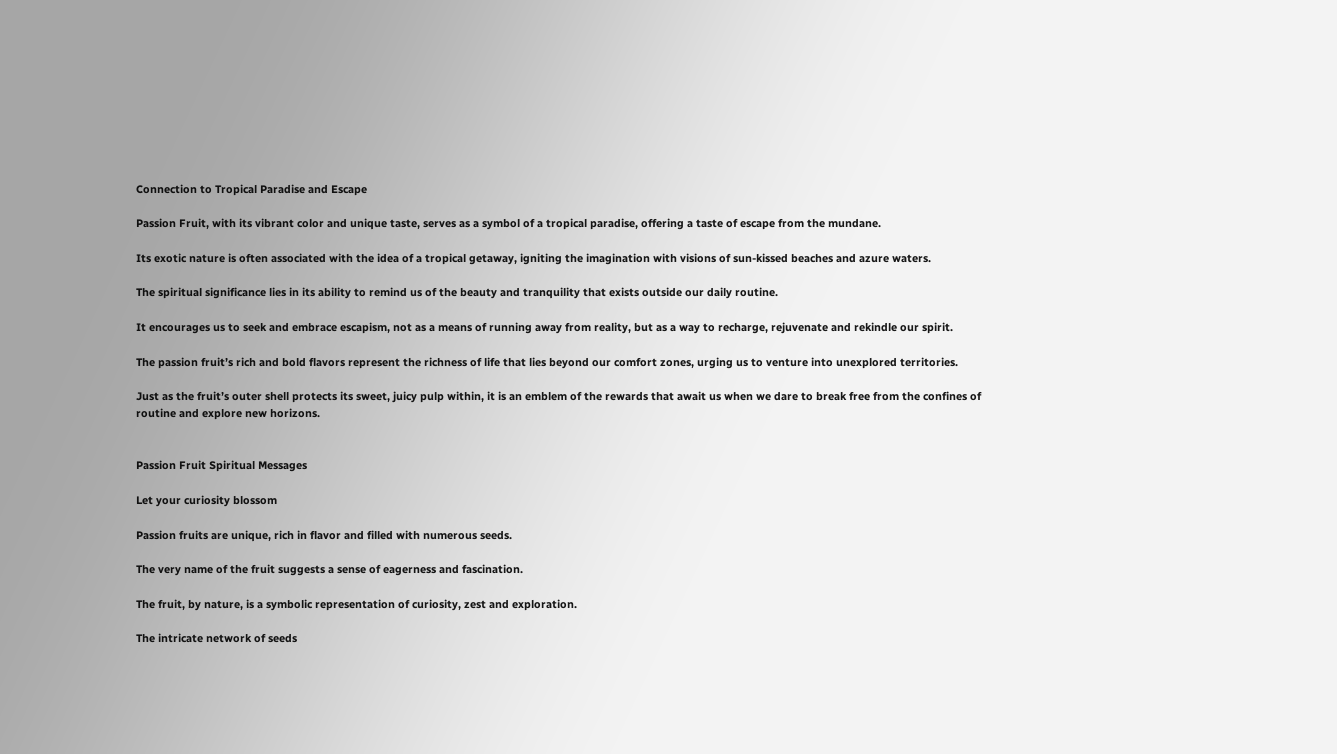Connection to Tropical Paradise and Escape

Passion Fruit, with its vibrant color and unique taste, serves as a symbol of a tropical paradise, offering a taste of escape from the mundane.

Its exotic nature is often associated with the idea of a tropical getaway, igniting the imagination with visions of sun-kissed beaches and azure waters.

The spiritual significance lies in its ability to remind us of the beauty and tranquility that exists outside our daily routine.

It encourages us to seek and embrace escapism, not as a means of running away from reality, but as a way to recharge, rejuvenate and rekindle our spirit.

The passion fruit’s rich and bold flavors represent the richness of life that lies beyond our comfort zones, urging us to venture into unexplored territories.

Just as the fruit’s outer shell protects its sweet, juicy pulp within, it is an emblem of the rewards that await us when we dare to break free from the confines of routine and explore new horizons.


Passion Fruit Spiritual Messages

Let your curiosity blossom

Passion fruits are unique, rich in flavor and filled with numerous seeds.

The very name of the fruit suggests a sense of eagerness and fascination.

The fruit, by nature, is a symbolic representation of curiosity, zest and exploration.

The intricate network of seeds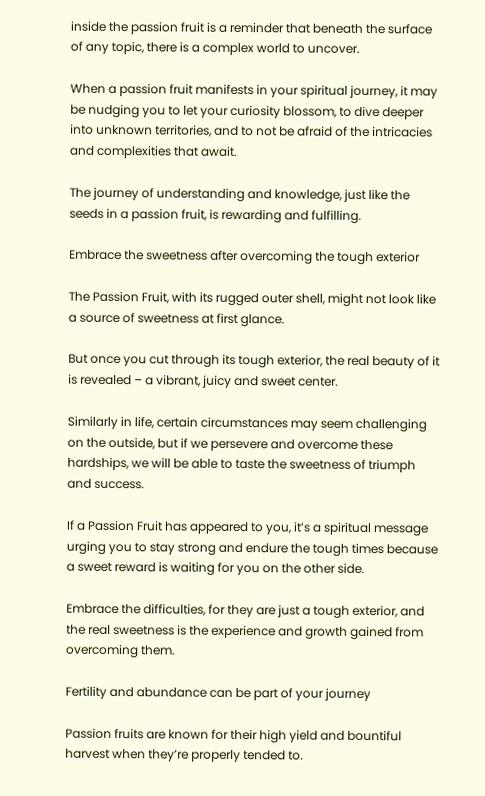inside the passion fruit is a reminder that beneath the surface of any topic, there is a complex world to uncover.

When a passion fruit manifests in your spiritual journey, it may be nudging you to let your curiosity blossom, to dive deeper into unknown territories, and to not be afraid of the intricacies and complexities that await.

The journey of understanding and knowledge, just like the seeds in a passion fruit, is rewarding and fulfilling.

Embrace the sweetness after overcoming the tough exterior

The Passion Fruit, with its rugged outer shell, might not look like a source of sweetness at first glance.

But once you cut through its tough exterior, the real beauty of it is revealed – a vibrant, juicy and sweet center.

Similarly in life, certain circumstances may seem challenging on the outside, but if we persevere and overcome these hardships, we will be able to taste the sweetness of triumph and success.

If a Passion Fruit has appeared to you, it’s a spiritual message urging you to stay strong and endure the tough times because a sweet reward is waiting for you on the other side.

Embrace the difficulties, for they are just a tough exterior, and the real sweetness is the experience and growth gained from overcoming them.

Fertility and abundance can be part of your journey

Passion fruits are known for their high yield and bountiful harvest when they’re properly tended to.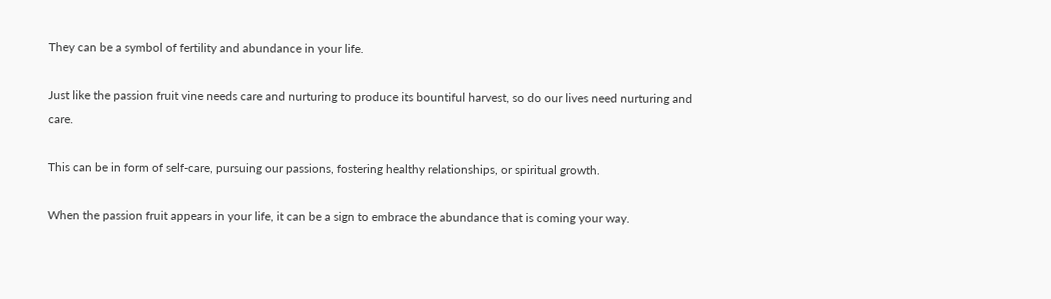They can be a symbol of fertility and abundance in your life.

Just like the passion fruit vine needs care and nurturing to produce its bountiful harvest, so do our lives need nurturing and care.

This can be in form of self-care, pursuing our passions, fostering healthy relationships, or spiritual growth.

When the passion fruit appears in your life, it can be a sign to embrace the abundance that is coming your way.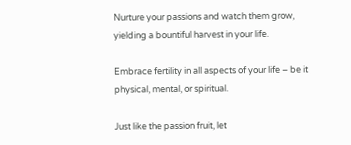Nurture your passions and watch them grow, yielding a bountiful harvest in your life.

Embrace fertility in all aspects of your life – be it physical, mental, or spiritual.

Just like the passion fruit, let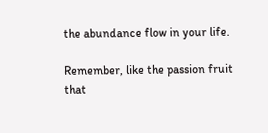the abundance flow in your life.

Remember, like the passion fruit that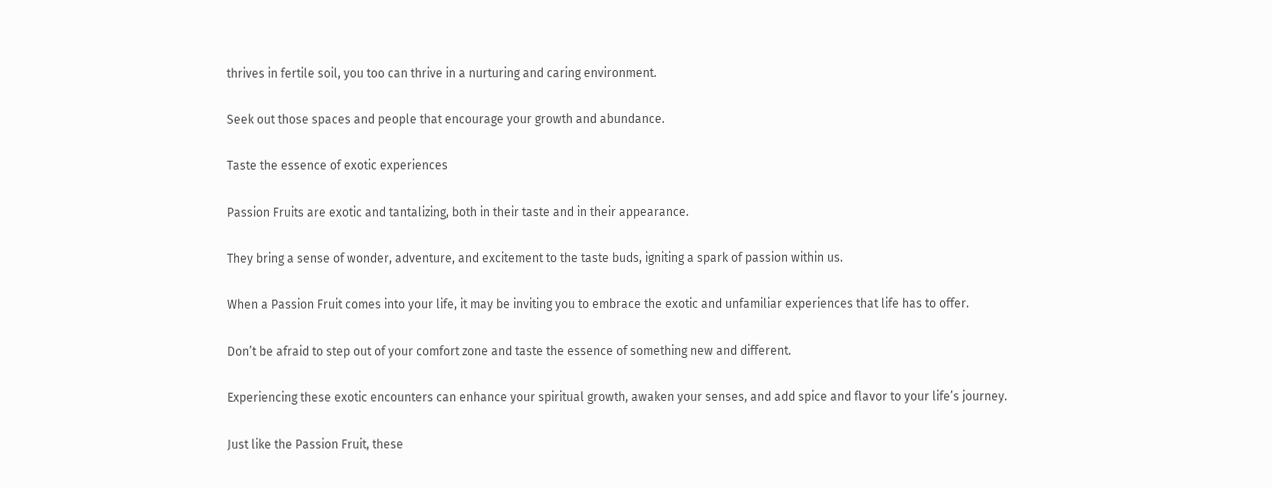thrives in fertile soil, you too can thrive in a nurturing and caring environment.

Seek out those spaces and people that encourage your growth and abundance.

Taste the essence of exotic experiences

Passion Fruits are exotic and tantalizing, both in their taste and in their appearance.

They bring a sense of wonder, adventure, and excitement to the taste buds, igniting a spark of passion within us.

When a Passion Fruit comes into your life, it may be inviting you to embrace the exotic and unfamiliar experiences that life has to offer.

Don’t be afraid to step out of your comfort zone and taste the essence of something new and different.

Experiencing these exotic encounters can enhance your spiritual growth, awaken your senses, and add spice and flavor to your life’s journey.

Just like the Passion Fruit, these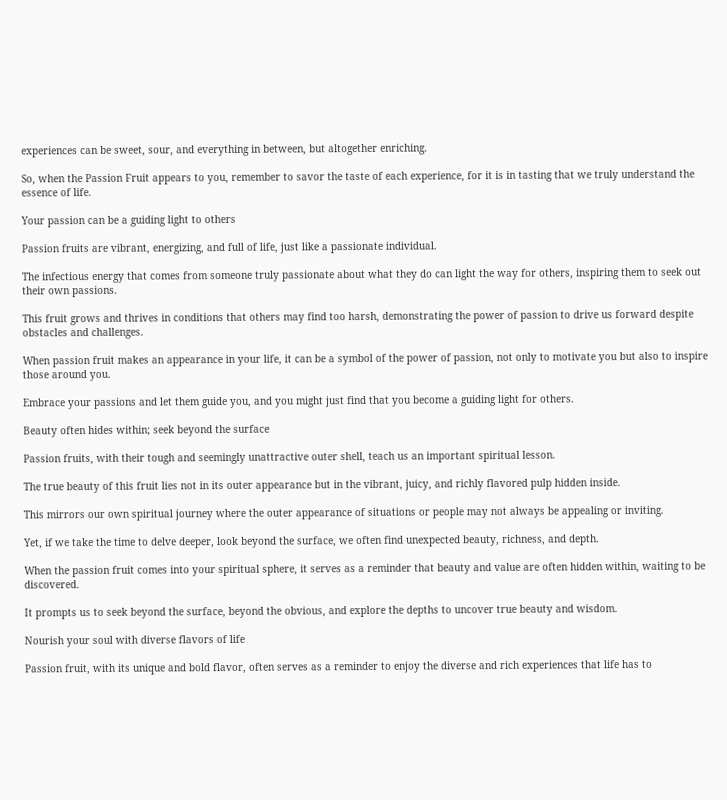experiences can be sweet, sour, and everything in between, but altogether enriching.

So, when the Passion Fruit appears to you, remember to savor the taste of each experience, for it is in tasting that we truly understand the essence of life.

Your passion can be a guiding light to others

Passion fruits are vibrant, energizing, and full of life, just like a passionate individual.

The infectious energy that comes from someone truly passionate about what they do can light the way for others, inspiring them to seek out their own passions.

This fruit grows and thrives in conditions that others may find too harsh, demonstrating the power of passion to drive us forward despite obstacles and challenges.

When passion fruit makes an appearance in your life, it can be a symbol of the power of passion, not only to motivate you but also to inspire those around you.

Embrace your passions and let them guide you, and you might just find that you become a guiding light for others.

Beauty often hides within; seek beyond the surface

Passion fruits, with their tough and seemingly unattractive outer shell, teach us an important spiritual lesson.

The true beauty of this fruit lies not in its outer appearance but in the vibrant, juicy, and richly flavored pulp hidden inside.

This mirrors our own spiritual journey where the outer appearance of situations or people may not always be appealing or inviting.

Yet, if we take the time to delve deeper, look beyond the surface, we often find unexpected beauty, richness, and depth.

When the passion fruit comes into your spiritual sphere, it serves as a reminder that beauty and value are often hidden within, waiting to be discovered.

It prompts us to seek beyond the surface, beyond the obvious, and explore the depths to uncover true beauty and wisdom.

Nourish your soul with diverse flavors of life

Passion fruit, with its unique and bold flavor, often serves as a reminder to enjoy the diverse and rich experiences that life has to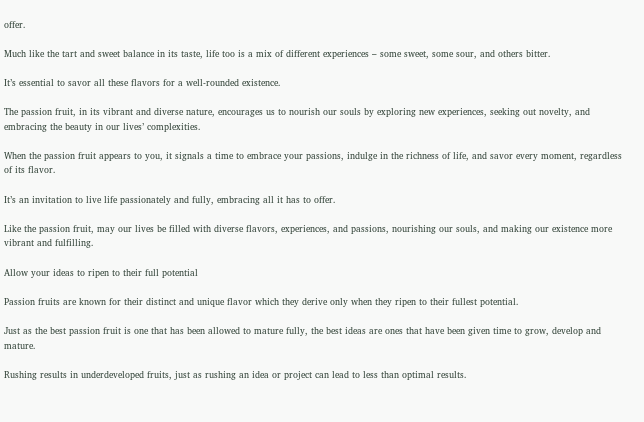offer.

Much like the tart and sweet balance in its taste, life too is a mix of different experiences – some sweet, some sour, and others bitter.

It’s essential to savor all these flavors for a well-rounded existence.

The passion fruit, in its vibrant and diverse nature, encourages us to nourish our souls by exploring new experiences, seeking out novelty, and embracing the beauty in our lives’ complexities.

When the passion fruit appears to you, it signals a time to embrace your passions, indulge in the richness of life, and savor every moment, regardless of its flavor.

It’s an invitation to live life passionately and fully, embracing all it has to offer.

Like the passion fruit, may our lives be filled with diverse flavors, experiences, and passions, nourishing our souls, and making our existence more vibrant and fulfilling.

Allow your ideas to ripen to their full potential

Passion fruits are known for their distinct and unique flavor which they derive only when they ripen to their fullest potential.

Just as the best passion fruit is one that has been allowed to mature fully, the best ideas are ones that have been given time to grow, develop and mature.

Rushing results in underdeveloped fruits, just as rushing an idea or project can lead to less than optimal results.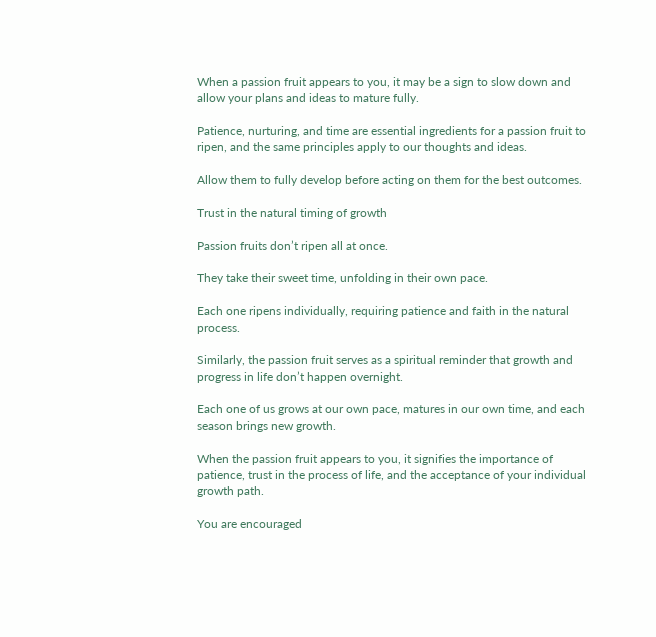When a passion fruit appears to you, it may be a sign to slow down and allow your plans and ideas to mature fully.

Patience, nurturing, and time are essential ingredients for a passion fruit to ripen, and the same principles apply to our thoughts and ideas.

Allow them to fully develop before acting on them for the best outcomes.

Trust in the natural timing of growth

Passion fruits don’t ripen all at once.

They take their sweet time, unfolding in their own pace.

Each one ripens individually, requiring patience and faith in the natural process.

Similarly, the passion fruit serves as a spiritual reminder that growth and progress in life don’t happen overnight.

Each one of us grows at our own pace, matures in our own time, and each season brings new growth.

When the passion fruit appears to you, it signifies the importance of patience, trust in the process of life, and the acceptance of your individual growth path.

You are encouraged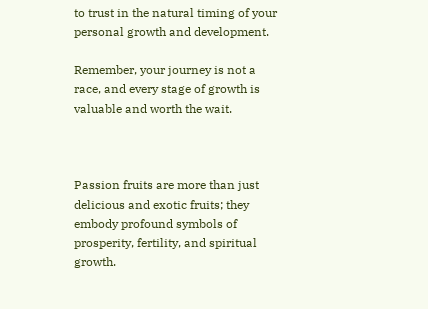to trust in the natural timing of your personal growth and development.

Remember, your journey is not a race, and every stage of growth is valuable and worth the wait.



Passion fruits are more than just delicious and exotic fruits; they embody profound symbols of prosperity, fertility, and spiritual growth.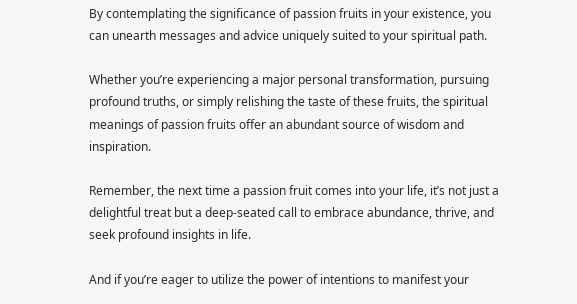By contemplating the significance of passion fruits in your existence, you can unearth messages and advice uniquely suited to your spiritual path.

Whether you’re experiencing a major personal transformation, pursuing profound truths, or simply relishing the taste of these fruits, the spiritual meanings of passion fruits offer an abundant source of wisdom and inspiration.

Remember, the next time a passion fruit comes into your life, it’s not just a delightful treat but a deep-seated call to embrace abundance, thrive, and seek profound insights in life.

And if you’re eager to utilize the power of intentions to manifest your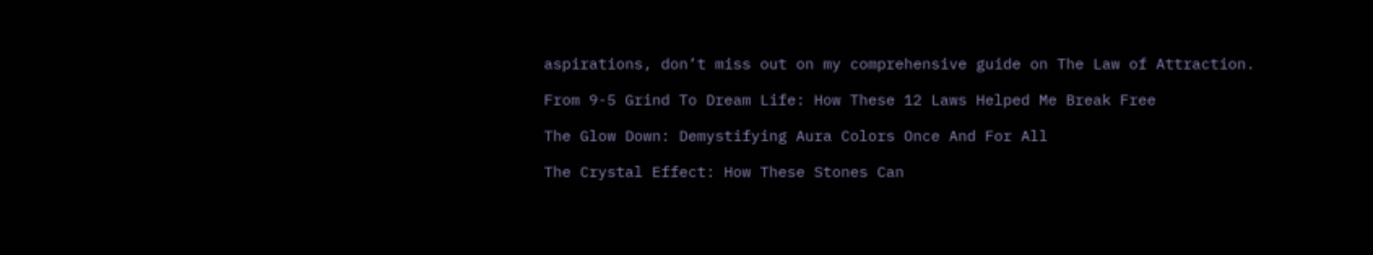aspirations, don’t miss out on my comprehensive guide on The Law of Attraction.

From 9-5 Grind To Dream Life: How These 12 Laws Helped Me Break Free

The Glow Down: Demystifying Aura Colors Once And For All

The Crystal Effect: How These Stones Can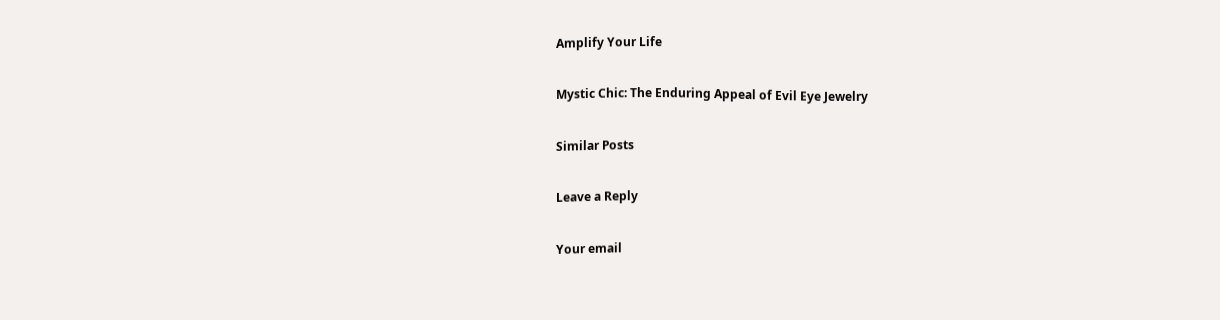Amplify Your Life

Mystic Chic: The Enduring Appeal of Evil Eye Jewelry

Similar Posts

Leave a Reply

Your email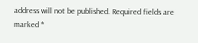address will not be published. Required fields are marked *